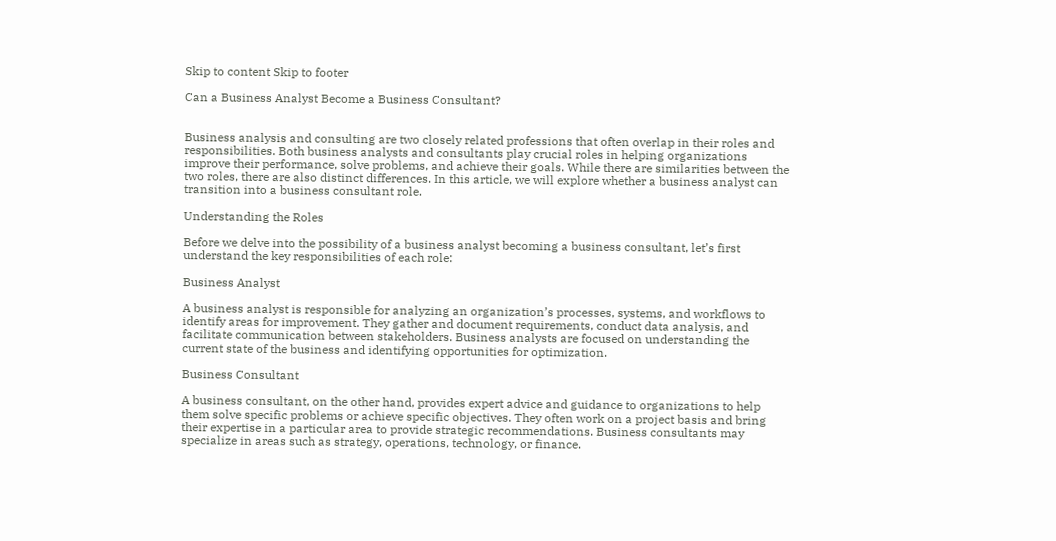Skip to content Skip to footer

Can a Business Analyst Become a Business Consultant?


Business analysis and consulting are two closely related professions that often overlap in their roles and responsibilities. Both business analysts and consultants play crucial roles in helping organizations improve their performance, solve problems, and achieve their goals. While there are similarities between the two roles, there are also distinct differences. In this article, we will explore whether a business analyst can transition into a business consultant role.

Understanding the Roles

Before we delve into the possibility of a business analyst becoming a business consultant, let’s first understand the key responsibilities of each role:

Business Analyst

A business analyst is responsible for analyzing an organization’s processes, systems, and workflows to identify areas for improvement. They gather and document requirements, conduct data analysis, and facilitate communication between stakeholders. Business analysts are focused on understanding the current state of the business and identifying opportunities for optimization.

Business Consultant

A business consultant, on the other hand, provides expert advice and guidance to organizations to help them solve specific problems or achieve specific objectives. They often work on a project basis and bring their expertise in a particular area to provide strategic recommendations. Business consultants may specialize in areas such as strategy, operations, technology, or finance.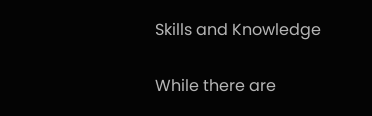Skills and Knowledge

While there are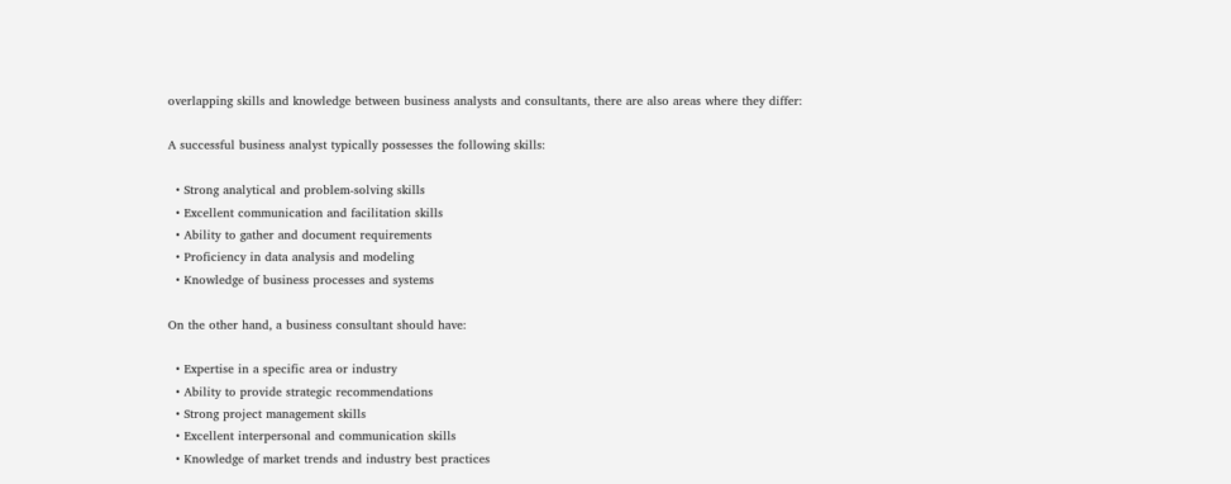overlapping skills and knowledge between business analysts and consultants, there are also areas where they differ:

A successful business analyst typically possesses the following skills:

  • Strong analytical and problem-solving skills
  • Excellent communication and facilitation skills
  • Ability to gather and document requirements
  • Proficiency in data analysis and modeling
  • Knowledge of business processes and systems

On the other hand, a business consultant should have:

  • Expertise in a specific area or industry
  • Ability to provide strategic recommendations
  • Strong project management skills
  • Excellent interpersonal and communication skills
  • Knowledge of market trends and industry best practices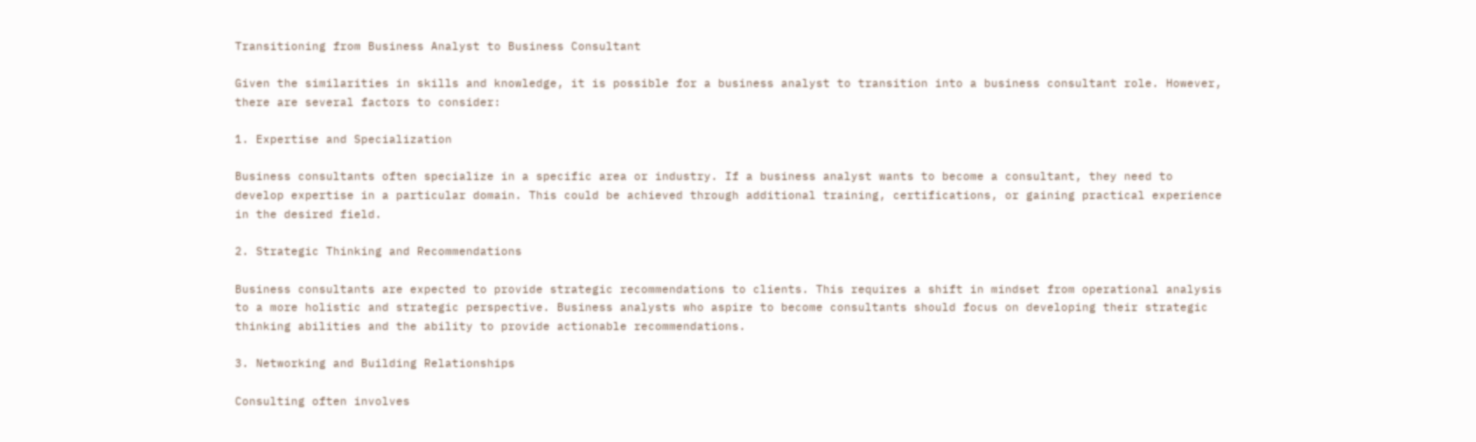Transitioning from Business Analyst to Business Consultant

Given the similarities in skills and knowledge, it is possible for a business analyst to transition into a business consultant role. However, there are several factors to consider:

1. Expertise and Specialization

Business consultants often specialize in a specific area or industry. If a business analyst wants to become a consultant, they need to develop expertise in a particular domain. This could be achieved through additional training, certifications, or gaining practical experience in the desired field.

2. Strategic Thinking and Recommendations

Business consultants are expected to provide strategic recommendations to clients. This requires a shift in mindset from operational analysis to a more holistic and strategic perspective. Business analysts who aspire to become consultants should focus on developing their strategic thinking abilities and the ability to provide actionable recommendations.

3. Networking and Building Relationships

Consulting often involves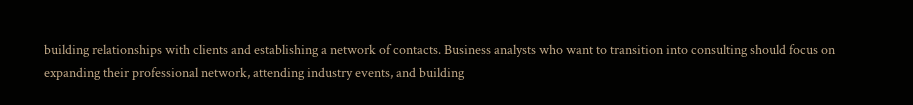building relationships with clients and establishing a network of contacts. Business analysts who want to transition into consulting should focus on expanding their professional network, attending industry events, and building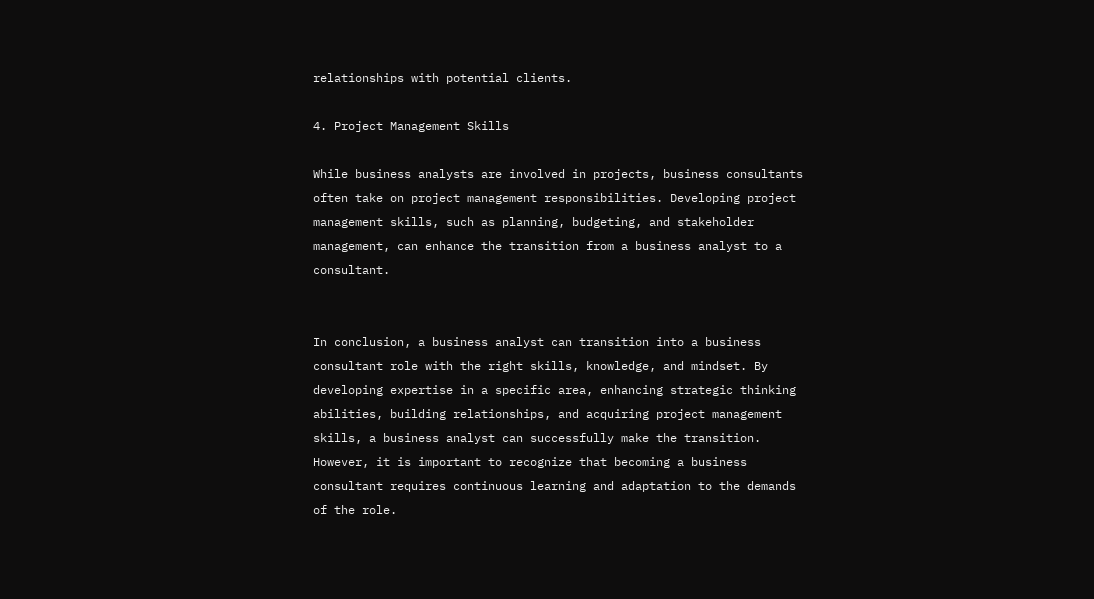relationships with potential clients.

4. Project Management Skills

While business analysts are involved in projects, business consultants often take on project management responsibilities. Developing project management skills, such as planning, budgeting, and stakeholder management, can enhance the transition from a business analyst to a consultant.


In conclusion, a business analyst can transition into a business consultant role with the right skills, knowledge, and mindset. By developing expertise in a specific area, enhancing strategic thinking abilities, building relationships, and acquiring project management skills, a business analyst can successfully make the transition. However, it is important to recognize that becoming a business consultant requires continuous learning and adaptation to the demands of the role.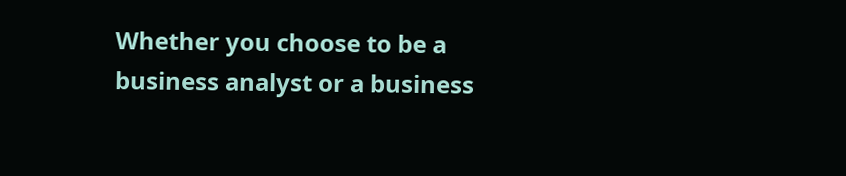Whether you choose to be a business analyst or a business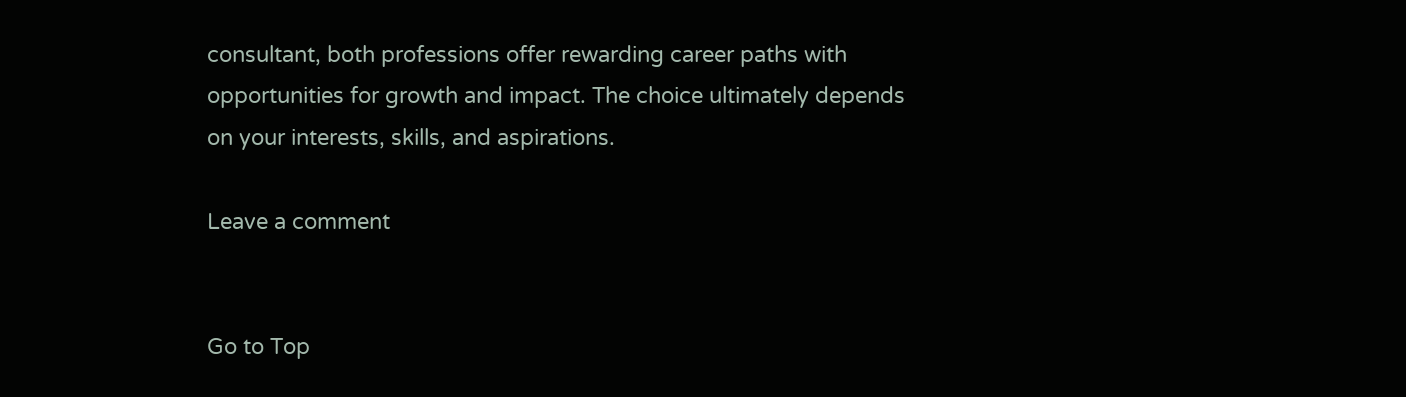consultant, both professions offer rewarding career paths with opportunities for growth and impact. The choice ultimately depends on your interests, skills, and aspirations.

Leave a comment


Go to Top